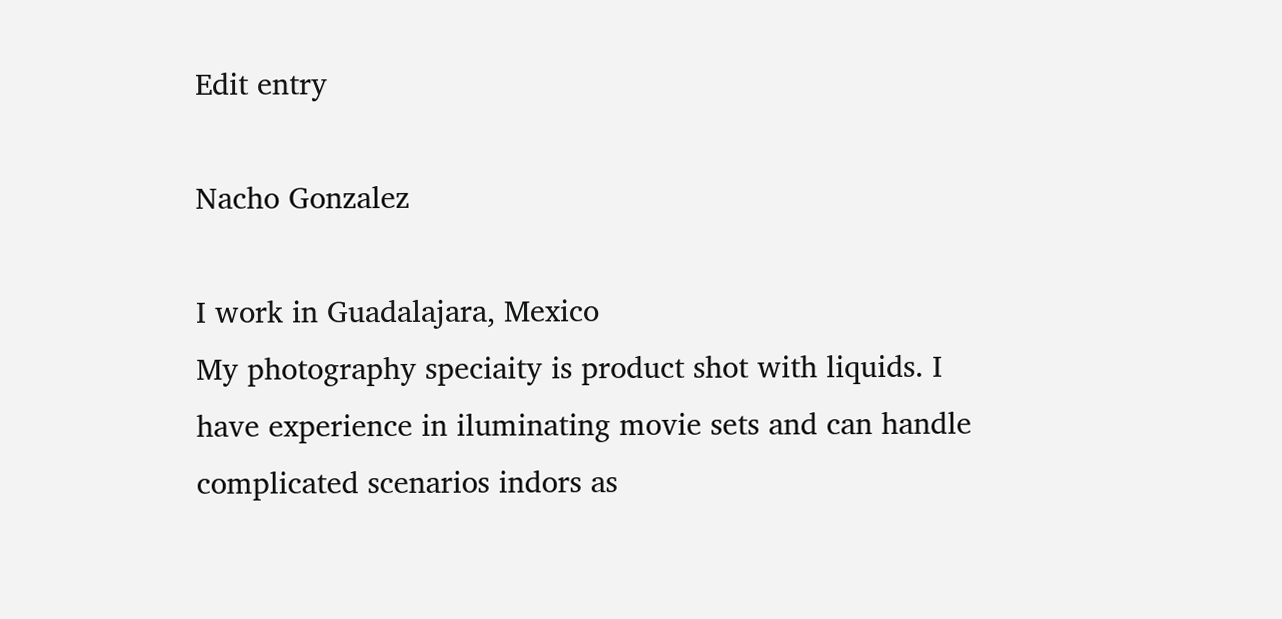Edit entry

Nacho Gonzalez

I work in Guadalajara, Mexico
My photography speciaity is product shot with liquids. I have experience in iluminating movie sets and can handle complicated scenarios indors as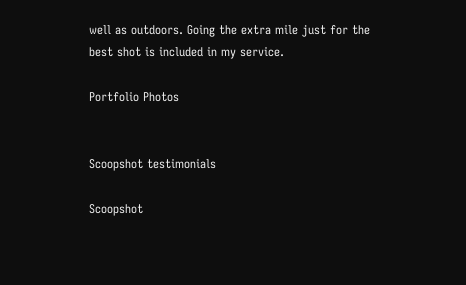well as outdoors. Going the extra mile just for the best shot is included in my service.

Portfolio Photos


Scoopshot testimonials

Scoopshot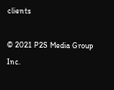clients

© 2021 P2S Media Group Inc.